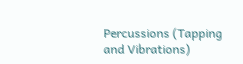Percussions (Tapping and Vibrations)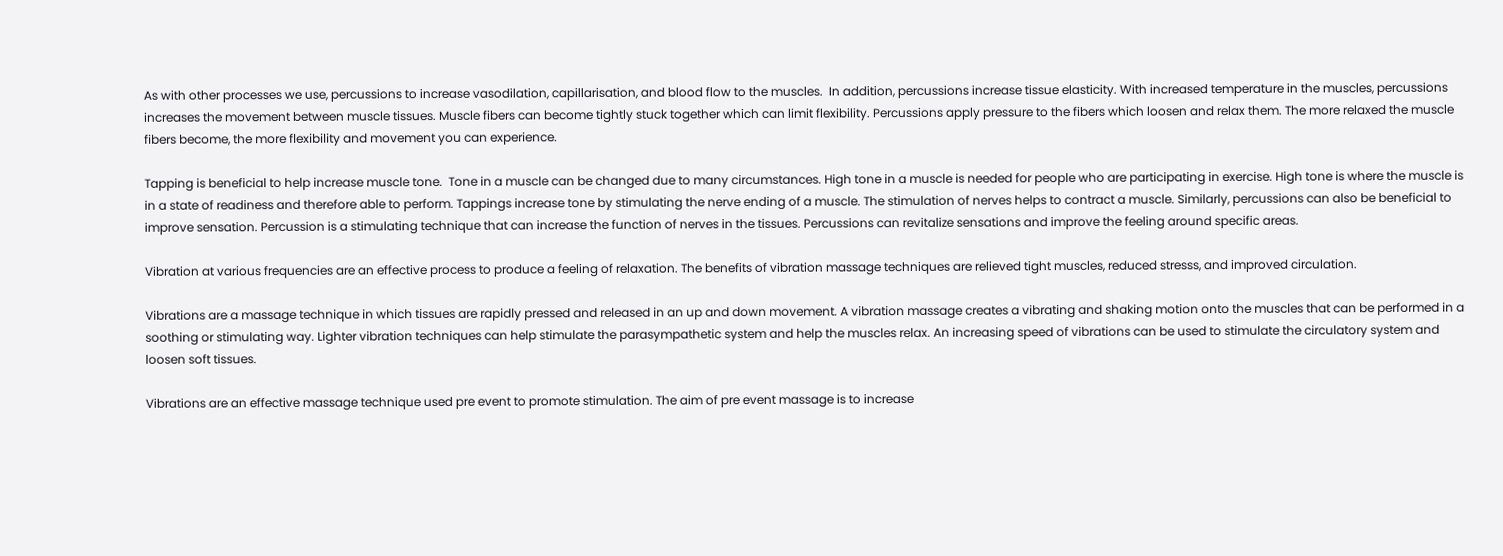As with other processes we use, percussions to increase vasodilation, capillarisation, and blood flow to the muscles.  In addition, percussions increase tissue elasticity. With increased temperature in the muscles, percussions increases the movement between muscle tissues. Muscle fibers can become tightly stuck together which can limit flexibility. Percussions apply pressure to the fibers which loosen and relax them. The more relaxed the muscle fibers become, the more flexibility and movement you can experience.

Tapping is beneficial to help increase muscle tone.  Tone in a muscle can be changed due to many circumstances. High tone in a muscle is needed for people who are participating in exercise. High tone is where the muscle is in a state of readiness and therefore able to perform. Tappings increase tone by stimulating the nerve ending of a muscle. The stimulation of nerves helps to contract a muscle. Similarly, percussions can also be beneficial to improve sensation. Percussion is a stimulating technique that can increase the function of nerves in the tissues. Percussions can revitalize sensations and improve the feeling around specific areas.

Vibration at various frequencies are an effective process to produce a feeling of relaxation. The benefits of vibration massage techniques are relieved tight muscles, reduced stresss, and improved circulation.

Vibrations are a massage technique in which tissues are rapidly pressed and released in an up and down movement. A vibration massage creates a vibrating and shaking motion onto the muscles that can be performed in a soothing or stimulating way. Lighter vibration techniques can help stimulate the parasympathetic system and help the muscles relax. An increasing speed of vibrations can be used to stimulate the circulatory system and loosen soft tissues.

Vibrations are an effective massage technique used pre event to promote stimulation. The aim of pre event massage is to increase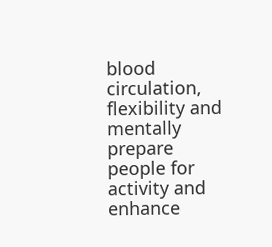blood circulation, flexibility and mentally prepare people for activity and enhance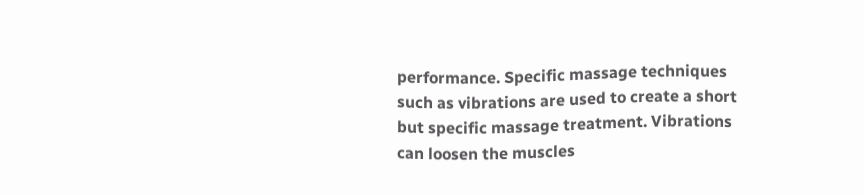performance. Specific massage techniques such as vibrations are used to create a short but specific massage treatment. Vibrations can loosen the muscles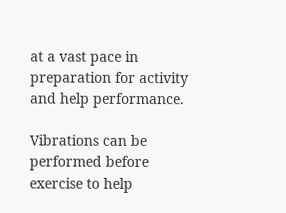at a vast pace in preparation for activity and help performance.

Vibrations can be performed before exercise to help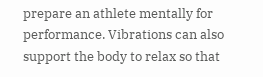prepare an athlete mentally for performance. Vibrations can also support the body to relax so that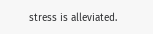stress is alleviated.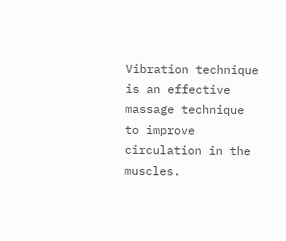Vibration technique is an effective massage technique to improve circulation in the muscles.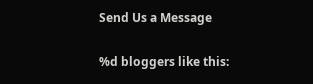Send Us a Message

%d bloggers like this: